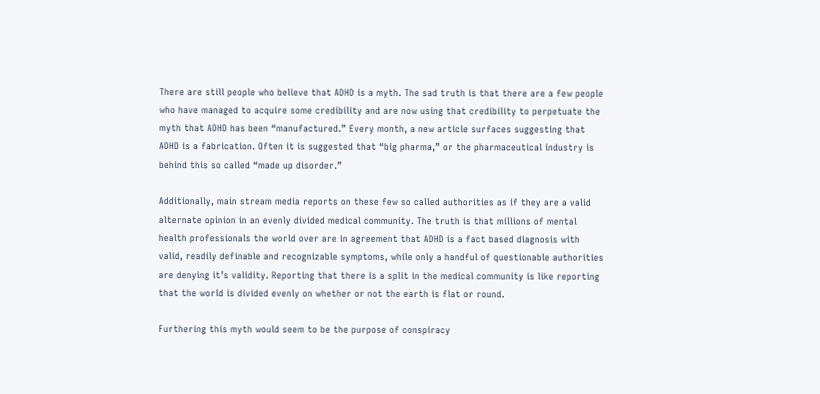There are still people who believe that ADHD is a myth. The sad truth is that there are a few people who have managed to acquire some credibility and are now using that credibility to perpetuate the myth that ADHD has been “manufactured.” Every month, a new article surfaces suggesting that ADHD is a fabrication. Often it is suggested that “big pharma,” or the pharmaceutical industry is behind this so called “made up disorder.”

Additionally, main stream media reports on these few so called authorities as if they are a valid alternate opinion in an evenly divided medical community. The truth is that millions of mental health professionals the world over are in agreement that ADHD is a fact based diagnosis with valid, readily definable and recognizable symptoms, while only a handful of questionable authorities are denying it’s validity. Reporting that there is a split in the medical community is like reporting that the world is divided evenly on whether or not the earth is flat or round.

Furthering this myth would seem to be the purpose of conspiracy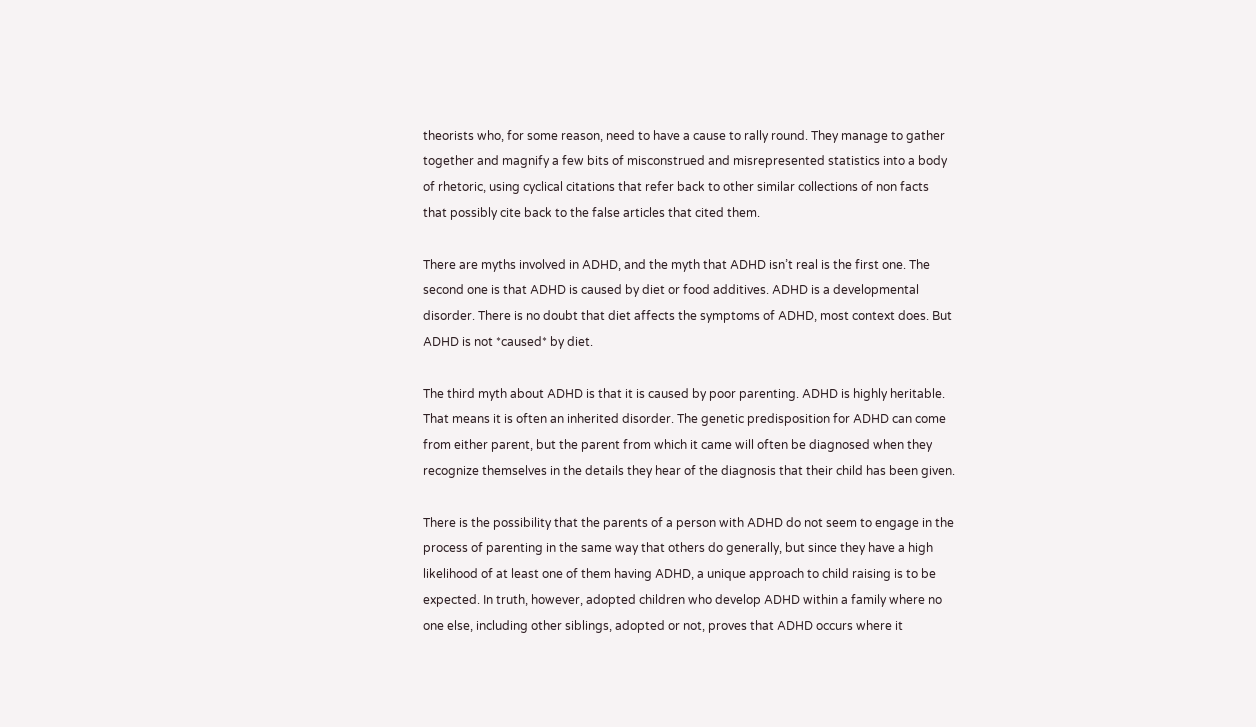theorists who, for some reason, need to have a cause to rally round. They manage to gather together and magnify a few bits of misconstrued and misrepresented statistics into a body of rhetoric, using cyclical citations that refer back to other similar collections of non facts that possibly cite back to the false articles that cited them.

There are myths involved in ADHD, and the myth that ADHD isn’t real is the first one. The second one is that ADHD is caused by diet or food additives. ADHD is a developmental disorder. There is no doubt that diet affects the symptoms of ADHD, most context does. But ADHD is not *caused* by diet.

The third myth about ADHD is that it is caused by poor parenting. ADHD is highly heritable. That means it is often an inherited disorder. The genetic predisposition for ADHD can come from either parent, but the parent from which it came will often be diagnosed when they recognize themselves in the details they hear of the diagnosis that their child has been given.

There is the possibility that the parents of a person with ADHD do not seem to engage in the process of parenting in the same way that others do generally, but since they have a high likelihood of at least one of them having ADHD, a unique approach to child raising is to be expected. In truth, however, adopted children who develop ADHD within a family where no one else, including other siblings, adopted or not, proves that ADHD occurs where it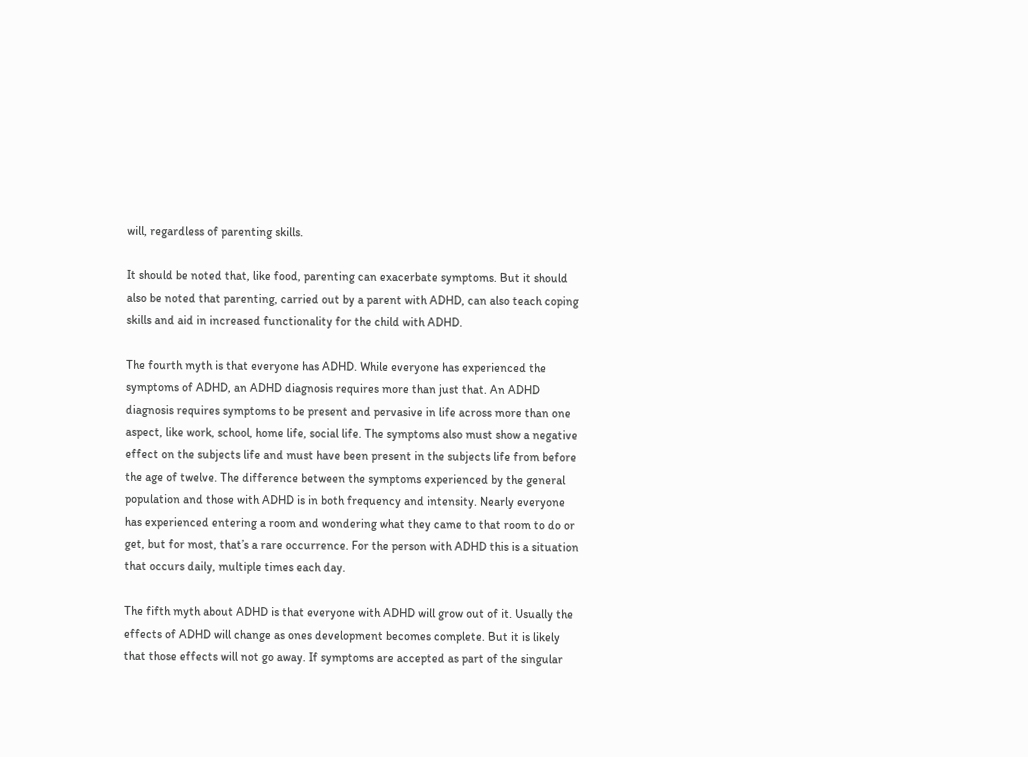will, regardless of parenting skills.

It should be noted that, like food, parenting can exacerbate symptoms. But it should also be noted that parenting, carried out by a parent with ADHD, can also teach coping skills and aid in increased functionality for the child with ADHD.

The fourth myth is that everyone has ADHD. While everyone has experienced the symptoms of ADHD, an ADHD diagnosis requires more than just that. An ADHD diagnosis requires symptoms to be present and pervasive in life across more than one aspect, like work, school, home life, social life. The symptoms also must show a negative effect on the subjects life and must have been present in the subjects life from before the age of twelve. The difference between the symptoms experienced by the general population and those with ADHD is in both frequency and intensity. Nearly everyone has experienced entering a room and wondering what they came to that room to do or get, but for most, that’s a rare occurrence. For the person with ADHD this is a situation that occurs daily, multiple times each day.

The fifth myth about ADHD is that everyone with ADHD will grow out of it. Usually the effects of ADHD will change as ones development becomes complete. But it is likely that those effects will not go away. If symptoms are accepted as part of the singular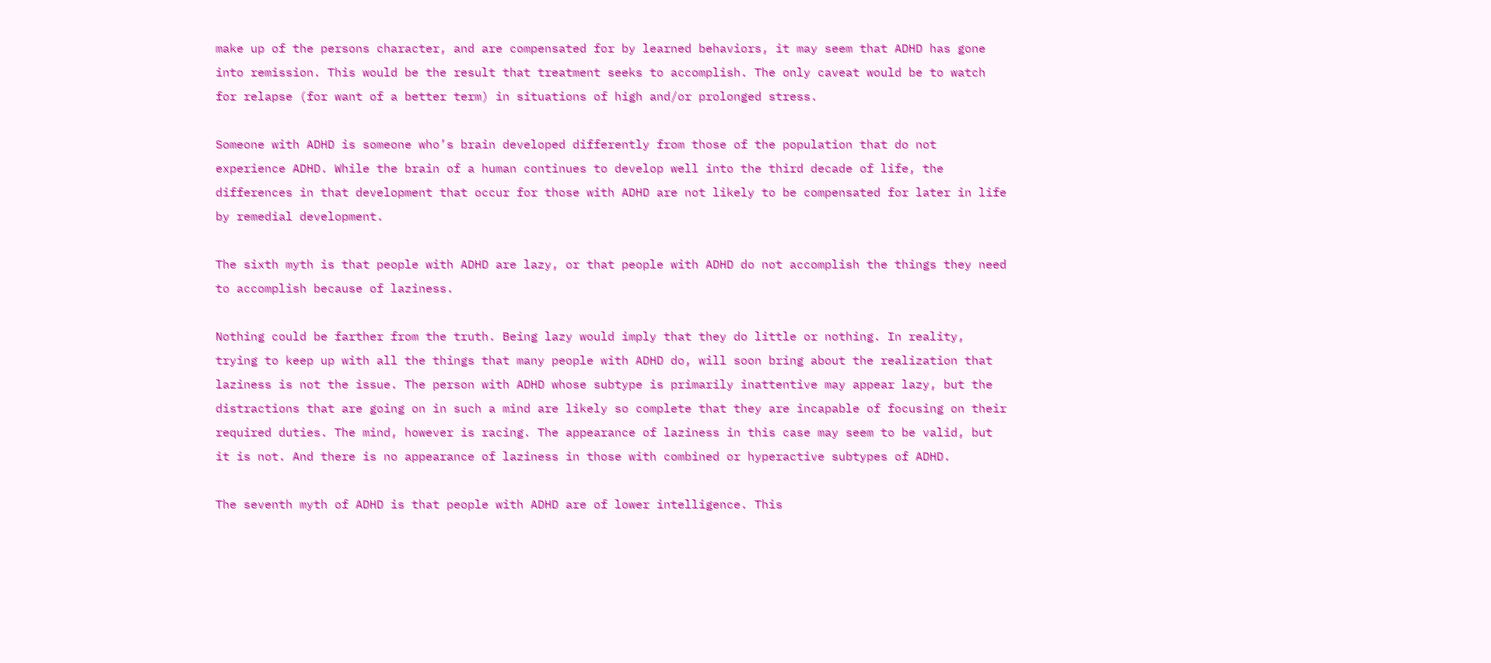make up of the persons character, and are compensated for by learned behaviors, it may seem that ADHD has gone into remission. This would be the result that treatment seeks to accomplish. The only caveat would be to watch for relapse (for want of a better term) in situations of high and/or prolonged stress.

Someone with ADHD is someone who’s brain developed differently from those of the population that do not experience ADHD. While the brain of a human continues to develop well into the third decade of life, the differences in that development that occur for those with ADHD are not likely to be compensated for later in life by remedial development.

The sixth myth is that people with ADHD are lazy, or that people with ADHD do not accomplish the things they need to accomplish because of laziness.

Nothing could be farther from the truth. Being lazy would imply that they do little or nothing. In reality, trying to keep up with all the things that many people with ADHD do, will soon bring about the realization that laziness is not the issue. The person with ADHD whose subtype is primarily inattentive may appear lazy, but the distractions that are going on in such a mind are likely so complete that they are incapable of focusing on their required duties. The mind, however is racing. The appearance of laziness in this case may seem to be valid, but it is not. And there is no appearance of laziness in those with combined or hyperactive subtypes of ADHD.

The seventh myth of ADHD is that people with ADHD are of lower intelligence. This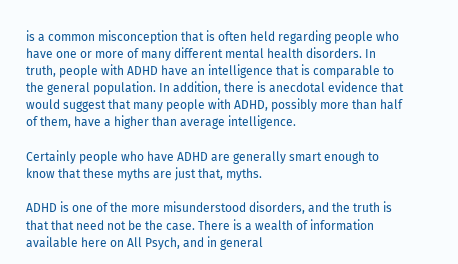is a common misconception that is often held regarding people who have one or more of many different mental health disorders. In truth, people with ADHD have an intelligence that is comparable to the general population. In addition, there is anecdotal evidence that would suggest that many people with ADHD, possibly more than half of them, have a higher than average intelligence.

Certainly people who have ADHD are generally smart enough to know that these myths are just that, myths.

ADHD is one of the more misunderstood disorders, and the truth is that that need not be the case. There is a wealth of information available here on All Psych, and in general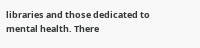libraries and those dedicated to mental health. There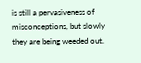is still a pervasiveness of misconceptions, but slowly they are being weeded out.